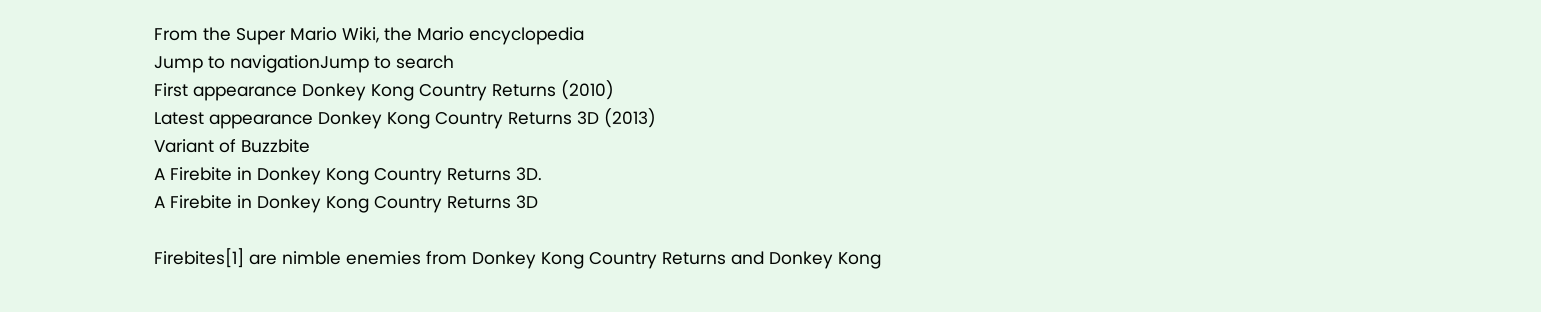From the Super Mario Wiki, the Mario encyclopedia
Jump to navigationJump to search
First appearance Donkey Kong Country Returns (2010)
Latest appearance Donkey Kong Country Returns 3D (2013)
Variant of Buzzbite
A Firebite in Donkey Kong Country Returns 3D.
A Firebite in Donkey Kong Country Returns 3D

Firebites[1] are nimble enemies from Donkey Kong Country Returns and Donkey Kong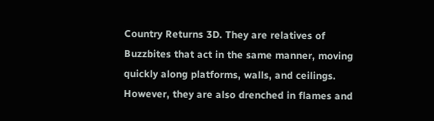Country Returns 3D. They are relatives of Buzzbites that act in the same manner, moving quickly along platforms, walls, and ceilings. However, they are also drenched in flames and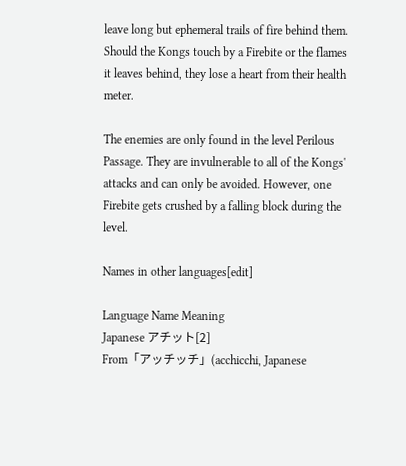leave long but ephemeral trails of fire behind them. Should the Kongs touch by a Firebite or the flames it leaves behind, they lose a heart from their health meter.

The enemies are only found in the level Perilous Passage. They are invulnerable to all of the Kongs' attacks and can only be avoided. However, one Firebite gets crushed by a falling block during the level.

Names in other languages[edit]

Language Name Meaning
Japanese アチット[2]
From「アッチッチ」(acchicchi, Japanese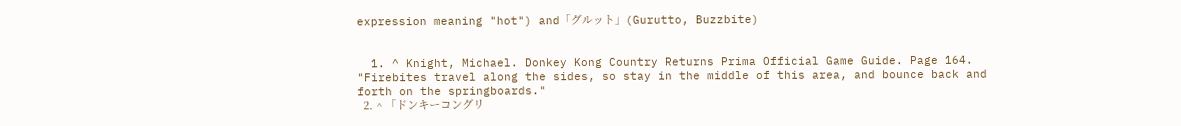expression meaning "hot") and「グルット」(Gurutto, Buzzbite)


  1. ^ Knight, Michael. Donkey Kong Country Returns Prima Official Game Guide. Page 164. "Firebites travel along the sides, so stay in the middle of this area, and bounce back and forth on the springboards."
  2. ^ 「ドンキーコングリ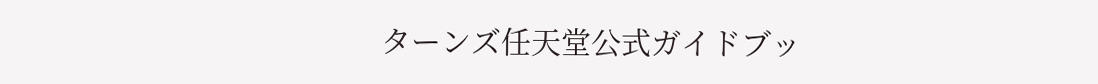ターンズ任天堂公式ガイドブッ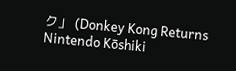ク」 (Donkey Kong Returns Nintendo Kōshiki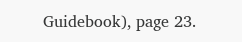Guidebook), page 23.